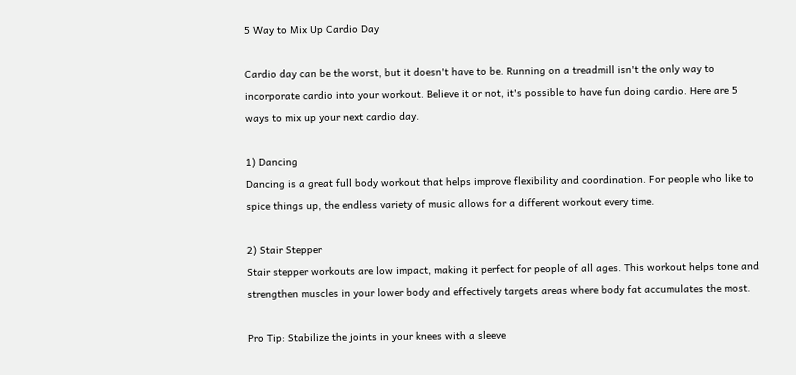5 Way to Mix Up Cardio Day

Cardio day can be the worst, but it doesn't have to be. Running on a treadmill isn't the only way to incorporate cardio into your workout. Believe it or not, it's possible to have fun doing cardio. Here are 5 ways to mix up your next cardio day.

1) Dancing
Dancing is a great full body workout that helps improve flexibility and coordination. For people who like to spice things up, the endless variety of music allows for a different workout every time.

2) Stair Stepper
Stair stepper workouts are low impact, making it perfect for people of all ages. This workout helps tone and strengthen muscles in your lower body and effectively targets areas where body fat accumulates the most.

Pro Tip: Stabilize the joints in your knees with a sleeve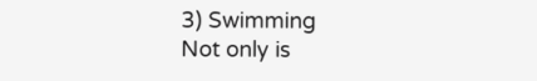3) Swimming
Not only is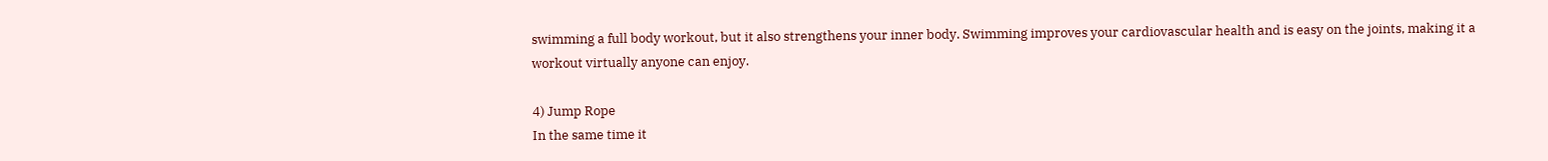swimming a full body workout, but it also strengthens your inner body. Swimming improves your cardiovascular health and is easy on the joints, making it a workout virtually anyone can enjoy.

4) Jump Rope
In the same time it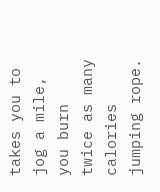takes you to jog a mile, you burn twice as many calories jumping rope.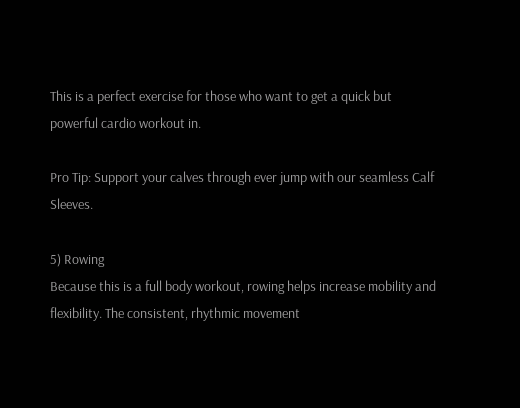This is a perfect exercise for those who want to get a quick but powerful cardio workout in.

Pro Tip: Support your calves through ever jump with our seamless Calf Sleeves.

5) Rowing
Because this is a full body workout, rowing helps increase mobility and flexibility. The consistent, rhythmic movement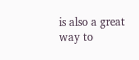is also a great way to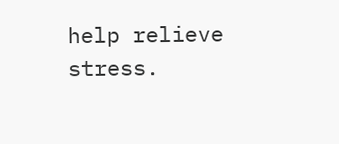help relieve stress.